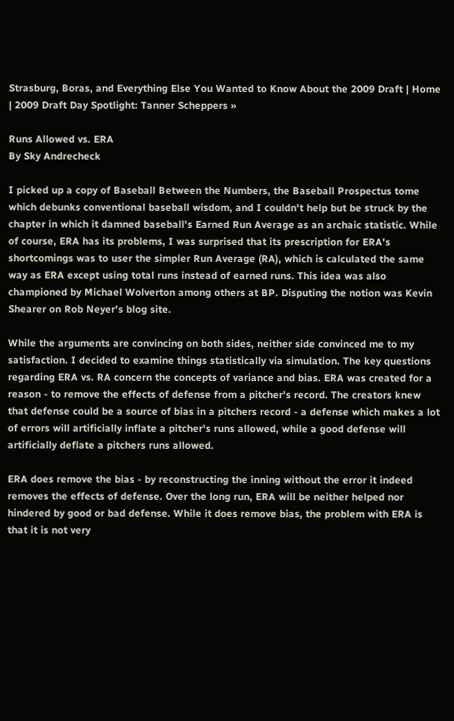Strasburg, Boras, and Everything Else You Wanted to Know About the 2009 Draft | Home | 2009 Draft Day Spotlight: Tanner Scheppers »

Runs Allowed vs. ERA
By Sky Andrecheck

I picked up a copy of Baseball Between the Numbers, the Baseball Prospectus tome which debunks conventional baseball wisdom, and I couldn't help but be struck by the chapter in which it damned baseball's Earned Run Average as an archaic statistic. While of course, ERA has its problems, I was surprised that its prescription for ERA's shortcomings was to user the simpler Run Average (RA), which is calculated the same way as ERA except using total runs instead of earned runs. This idea was also championed by Michael Wolverton among others at BP. Disputing the notion was Kevin Shearer on Rob Neyer's blog site.

While the arguments are convincing on both sides, neither side convinced me to my satisfaction. I decided to examine things statistically via simulation. The key questions regarding ERA vs. RA concern the concepts of variance and bias. ERA was created for a reason - to remove the effects of defense from a pitcher's record. The creators knew that defense could be a source of bias in a pitchers record - a defense which makes a lot of errors will artificially inflate a pitcher's runs allowed, while a good defense will artificially deflate a pitchers runs allowed.

ERA does remove the bias - by reconstructing the inning without the error it indeed removes the effects of defense. Over the long run, ERA will be neither helped nor hindered by good or bad defense. While it does remove bias, the problem with ERA is that it is not very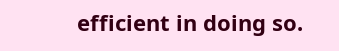efficient in doing so.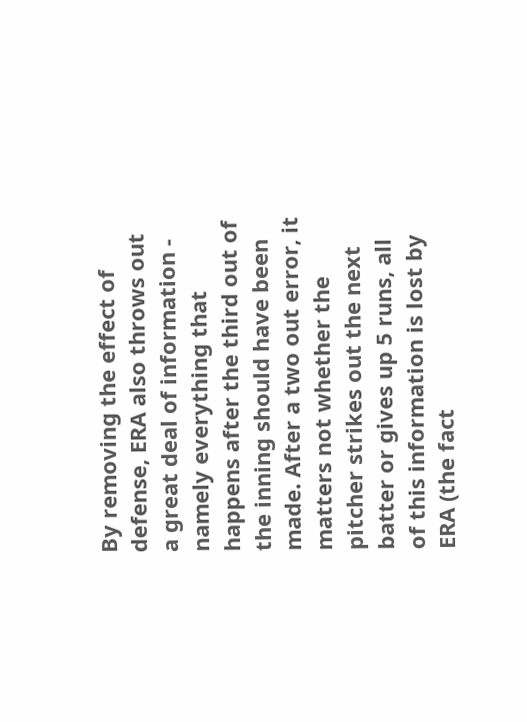By removing the effect of defense, ERA also throws out a great deal of information - namely everything that happens after the third out of the inning should have been made. After a two out error, it matters not whether the pitcher strikes out the next batter or gives up 5 runs, all of this information is lost by ERA (the fact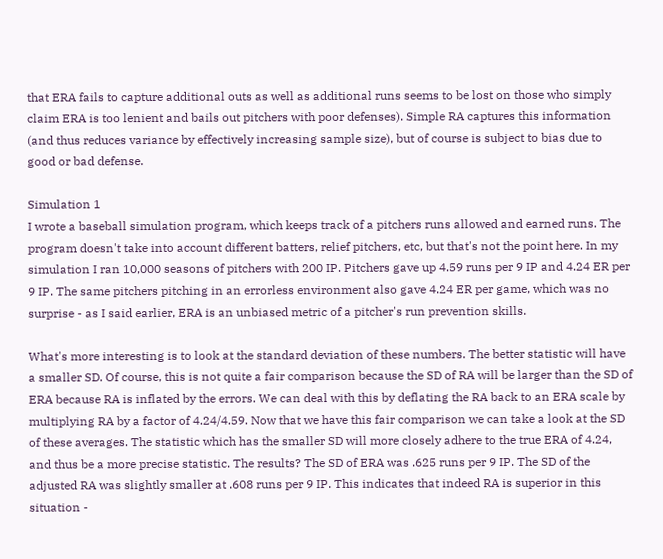that ERA fails to capture additional outs as well as additional runs seems to be lost on those who simply claim ERA is too lenient and bails out pitchers with poor defenses). Simple RA captures this information (and thus reduces variance by effectively increasing sample size), but of course is subject to bias due to good or bad defense.

Simulation 1
I wrote a baseball simulation program, which keeps track of a pitchers runs allowed and earned runs. The program doesn't take into account different batters, relief pitchers, etc, but that's not the point here. In my simulation I ran 10,000 seasons of pitchers with 200 IP. Pitchers gave up 4.59 runs per 9 IP and 4.24 ER per 9 IP. The same pitchers pitching in an errorless environment also gave 4.24 ER per game, which was no surprise - as I said earlier, ERA is an unbiased metric of a pitcher's run prevention skills.

What's more interesting is to look at the standard deviation of these numbers. The better statistic will have a smaller SD. Of course, this is not quite a fair comparison because the SD of RA will be larger than the SD of ERA because RA is inflated by the errors. We can deal with this by deflating the RA back to an ERA scale by multiplying RA by a factor of 4.24/4.59. Now that we have this fair comparison we can take a look at the SD of these averages. The statistic which has the smaller SD will more closely adhere to the true ERA of 4.24, and thus be a more precise statistic. The results? The SD of ERA was .625 runs per 9 IP. The SD of the adjusted RA was slightly smaller at .608 runs per 9 IP. This indicates that indeed RA is superior in this situation -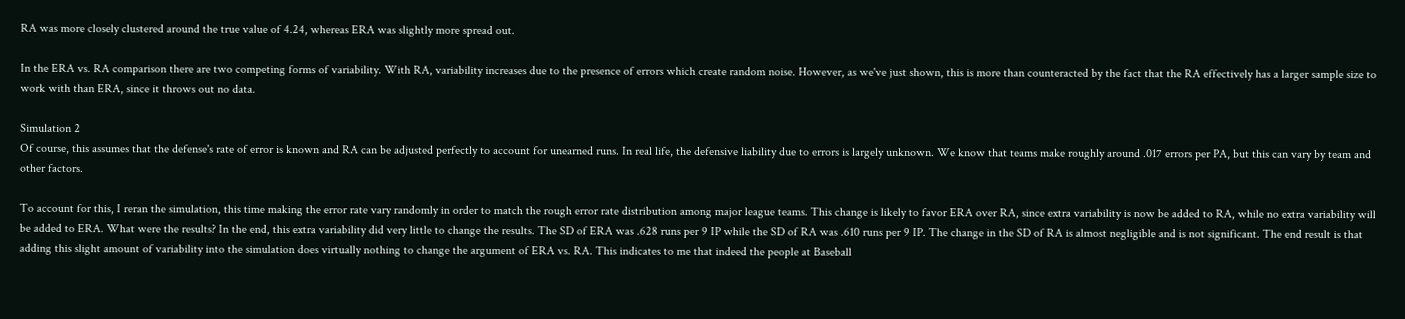RA was more closely clustered around the true value of 4.24, whereas ERA was slightly more spread out.

In the ERA vs. RA comparison there are two competing forms of variability. With RA, variability increases due to the presence of errors which create random noise. However, as we've just shown, this is more than counteracted by the fact that the RA effectively has a larger sample size to work with than ERA, since it throws out no data.

Simulation 2
Of course, this assumes that the defense's rate of error is known and RA can be adjusted perfectly to account for unearned runs. In real life, the defensive liability due to errors is largely unknown. We know that teams make roughly around .017 errors per PA, but this can vary by team and other factors.

To account for this, I reran the simulation, this time making the error rate vary randomly in order to match the rough error rate distribution among major league teams. This change is likely to favor ERA over RA, since extra variability is now be added to RA, while no extra variability will be added to ERA. What were the results? In the end, this extra variability did very little to change the results. The SD of ERA was .628 runs per 9 IP while the SD of RA was .610 runs per 9 IP. The change in the SD of RA is almost negligible and is not significant. The end result is that adding this slight amount of variability into the simulation does virtually nothing to change the argument of ERA vs. RA. This indicates to me that indeed the people at Baseball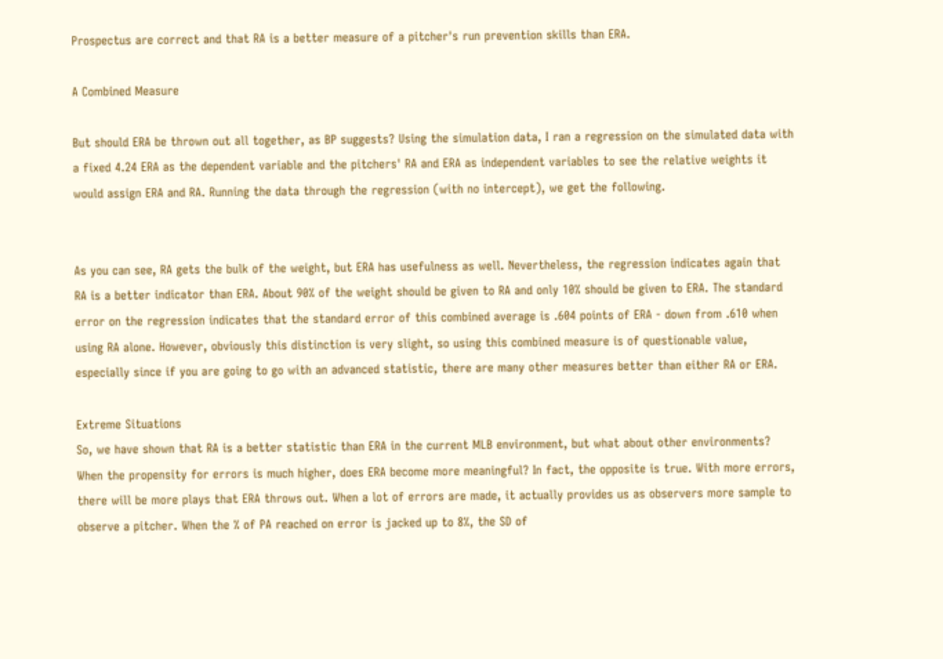Prospectus are correct and that RA is a better measure of a pitcher's run prevention skills than ERA.

A Combined Measure

But should ERA be thrown out all together, as BP suggests? Using the simulation data, I ran a regression on the simulated data with a fixed 4.24 ERA as the dependent variable and the pitchers' RA and ERA as independent variables to see the relative weights it would assign ERA and RA. Running the data through the regression (with no intercept), we get the following.


As you can see, RA gets the bulk of the weight, but ERA has usefulness as well. Nevertheless, the regression indicates again that RA is a better indicator than ERA. About 90% of the weight should be given to RA and only 10% should be given to ERA. The standard error on the regression indicates that the standard error of this combined average is .604 points of ERA - down from .610 when using RA alone. However, obviously this distinction is very slight, so using this combined measure is of questionable value, especially since if you are going to go with an advanced statistic, there are many other measures better than either RA or ERA.

Extreme Situations
So, we have shown that RA is a better statistic than ERA in the current MLB environment, but what about other environments? When the propensity for errors is much higher, does ERA become more meaningful? In fact, the opposite is true. With more errors, there will be more plays that ERA throws out. When a lot of errors are made, it actually provides us as observers more sample to observe a pitcher. When the % of PA reached on error is jacked up to 8%, the SD of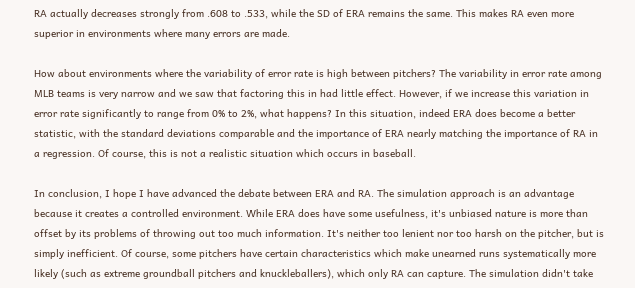RA actually decreases strongly from .608 to .533, while the SD of ERA remains the same. This makes RA even more superior in environments where many errors are made.

How about environments where the variability of error rate is high between pitchers? The variability in error rate among MLB teams is very narrow and we saw that factoring this in had little effect. However, if we increase this variation in error rate significantly to range from 0% to 2%, what happens? In this situation, indeed ERA does become a better statistic, with the standard deviations comparable and the importance of ERA nearly matching the importance of RA in a regression. Of course, this is not a realistic situation which occurs in baseball.

In conclusion, I hope I have advanced the debate between ERA and RA. The simulation approach is an advantage because it creates a controlled environment. While ERA does have some usefulness, it's unbiased nature is more than offset by its problems of throwing out too much information. It's neither too lenient nor too harsh on the pitcher, but is simply inefficient. Of course, some pitchers have certain characteristics which make unearned runs systematically more likely (such as extreme groundball pitchers and knuckleballers), which only RA can capture. The simulation didn't take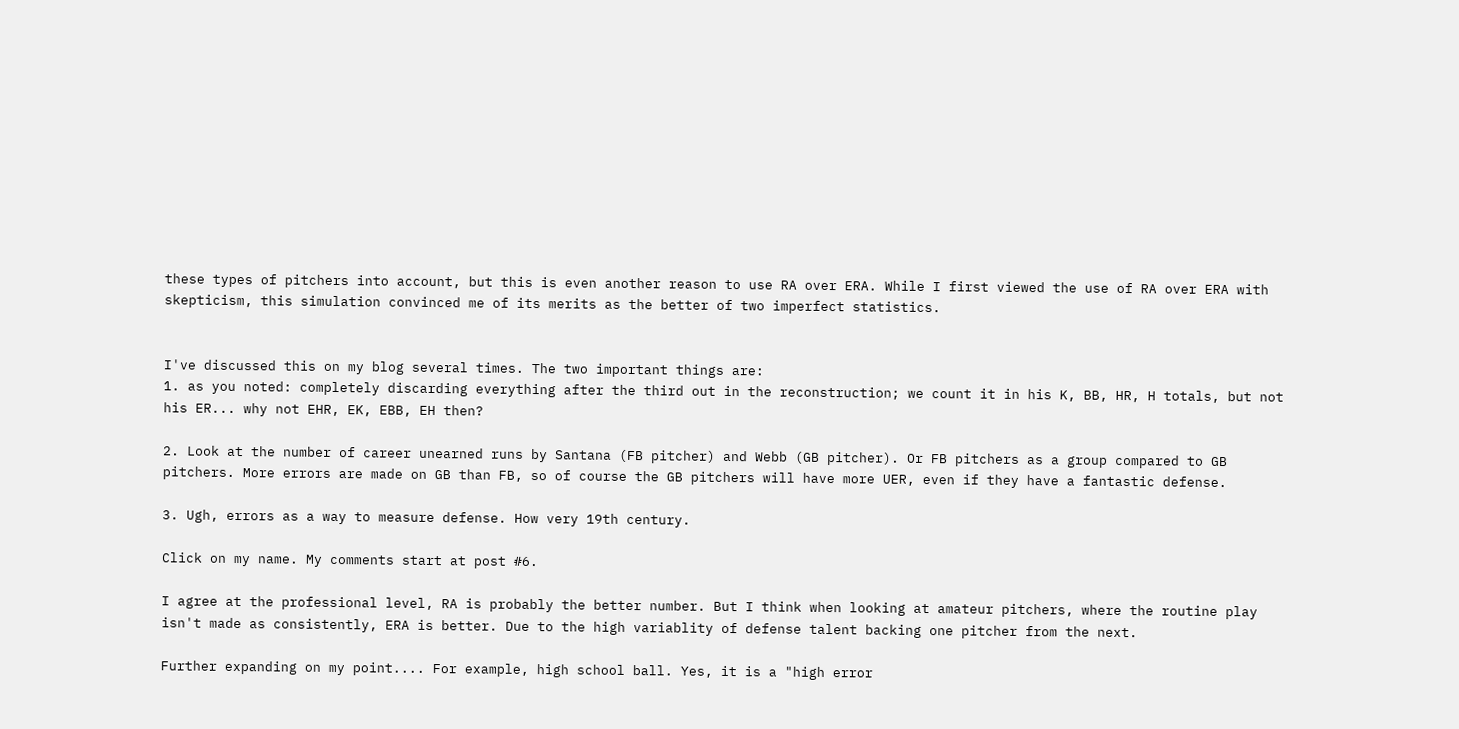these types of pitchers into account, but this is even another reason to use RA over ERA. While I first viewed the use of RA over ERA with skepticism, this simulation convinced me of its merits as the better of two imperfect statistics.


I've discussed this on my blog several times. The two important things are:
1. as you noted: completely discarding everything after the third out in the reconstruction; we count it in his K, BB, HR, H totals, but not his ER... why not EHR, EK, EBB, EH then?

2. Look at the number of career unearned runs by Santana (FB pitcher) and Webb (GB pitcher). Or FB pitchers as a group compared to GB pitchers. More errors are made on GB than FB, so of course the GB pitchers will have more UER, even if they have a fantastic defense.

3. Ugh, errors as a way to measure defense. How very 19th century.

Click on my name. My comments start at post #6.

I agree at the professional level, RA is probably the better number. But I think when looking at amateur pitchers, where the routine play isn't made as consistently, ERA is better. Due to the high variablity of defense talent backing one pitcher from the next.

Further expanding on my point.... For example, high school ball. Yes, it is a "high error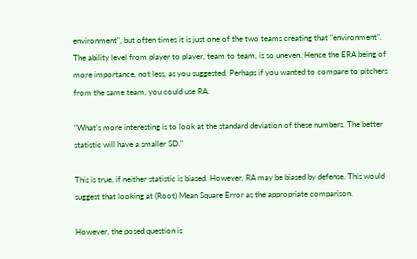environment", but often times it is just one of the two teams creating that "environment". The ability level from player to player, team to team, is so uneven. Hence the ERA being of more importance, not less, as you suggested. Perhaps if you wanted to compare to pitchers from the same team, you could use RA.

"What's more interesting is to look at the standard deviation of these numbers. The better statistic will have a smaller SD."

This is true, if neither statistic is biased. However, RA may be biased by defense. This would suggest that looking at (Root) Mean Square Error as the appropriate comparison.

However, the posed question is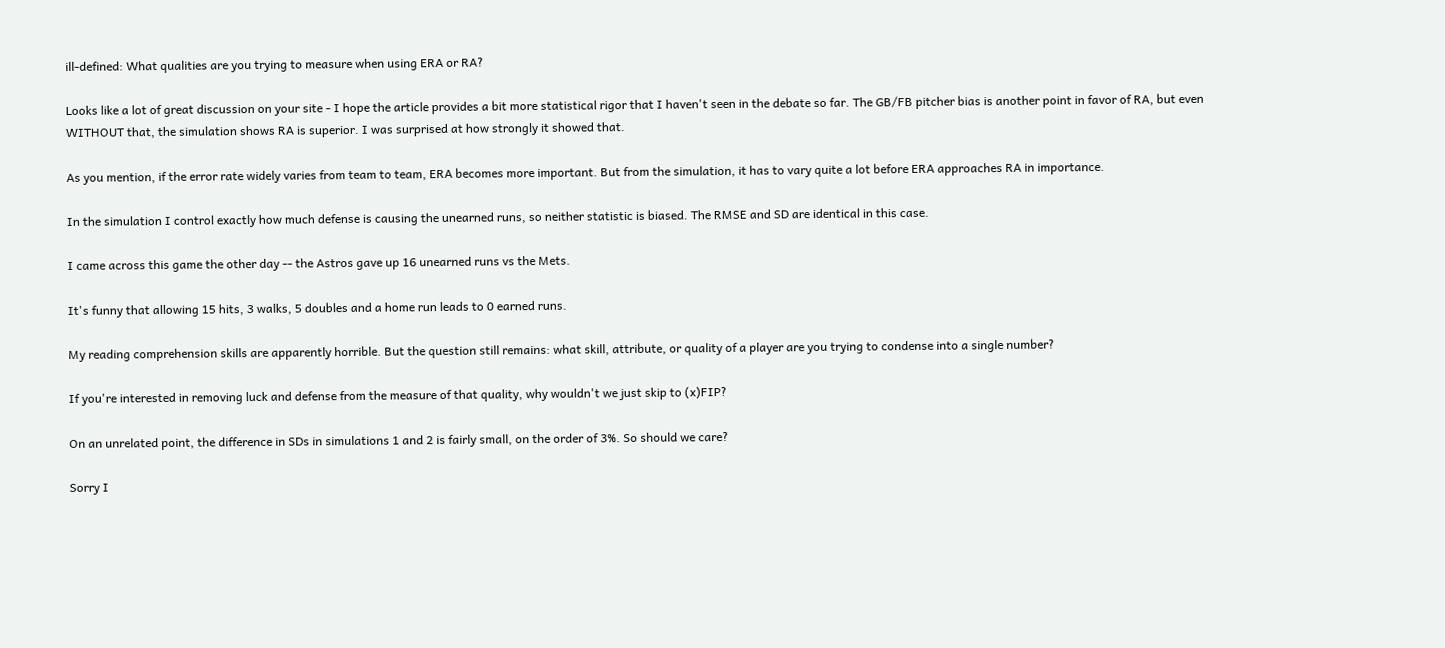ill-defined: What qualities are you trying to measure when using ERA or RA?

Looks like a lot of great discussion on your site - I hope the article provides a bit more statistical rigor that I haven't seen in the debate so far. The GB/FB pitcher bias is another point in favor of RA, but even WITHOUT that, the simulation shows RA is superior. I was surprised at how strongly it showed that.

As you mention, if the error rate widely varies from team to team, ERA becomes more important. But from the simulation, it has to vary quite a lot before ERA approaches RA in importance.

In the simulation I control exactly how much defense is causing the unearned runs, so neither statistic is biased. The RMSE and SD are identical in this case.

I came across this game the other day -- the Astros gave up 16 unearned runs vs the Mets.

It's funny that allowing 15 hits, 3 walks, 5 doubles and a home run leads to 0 earned runs.

My reading comprehension skills are apparently horrible. But the question still remains: what skill, attribute, or quality of a player are you trying to condense into a single number?

If you're interested in removing luck and defense from the measure of that quality, why wouldn't we just skip to (x)FIP?

On an unrelated point, the difference in SDs in simulations 1 and 2 is fairly small, on the order of 3%. So should we care?

Sorry I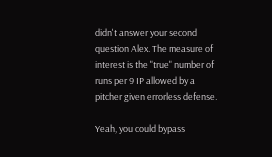didn't answer your second question Alex. The measure of interest is the "true" number of runs per 9 IP allowed by a pitcher given errorless defense.

Yeah, you could bypass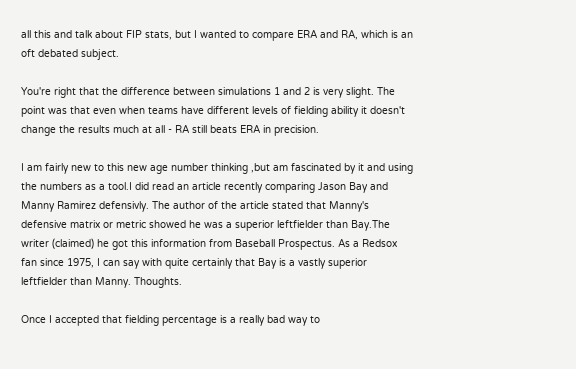all this and talk about FIP stats, but I wanted to compare ERA and RA, which is an oft debated subject.

You're right that the difference between simulations 1 and 2 is very slight. The point was that even when teams have different levels of fielding ability it doesn't change the results much at all - RA still beats ERA in precision.

I am fairly new to this new age number thinking ,but am fascinated by it and using the numbers as a tool.I did read an article recently comparing Jason Bay and Manny Ramirez defensivly. The author of the article stated that Manny's defensive matrix or metric showed he was a superior leftfielder than Bay.The writer (claimed) he got this information from Baseball Prospectus. As a Redsox fan since 1975, I can say with quite certainly that Bay is a vastly superior leftfielder than Manny. Thoughts.

Once I accepted that fielding percentage is a really bad way to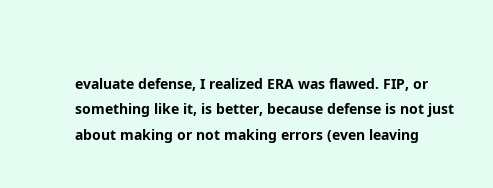evaluate defense, I realized ERA was flawed. FIP, or something like it, is better, because defense is not just about making or not making errors (even leaving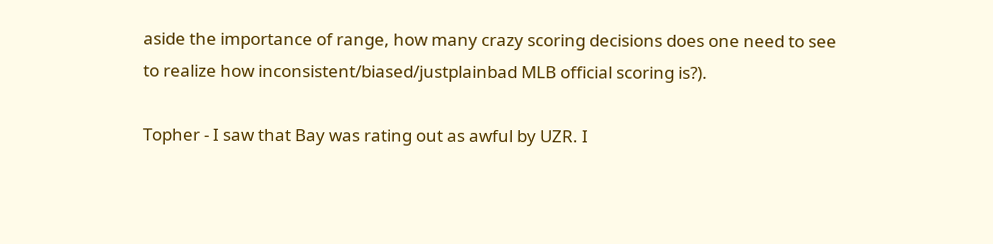aside the importance of range, how many crazy scoring decisions does one need to see to realize how inconsistent/biased/justplainbad MLB official scoring is?).

Topher - I saw that Bay was rating out as awful by UZR. I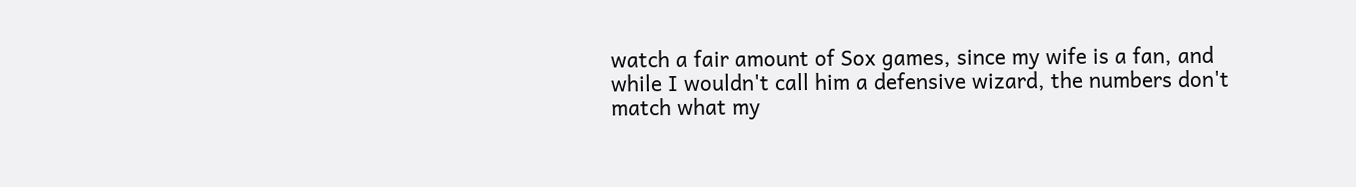watch a fair amount of Sox games, since my wife is a fan, and while I wouldn't call him a defensive wizard, the numbers don't match what my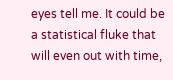eyes tell me. It could be a statistical fluke that will even out with time,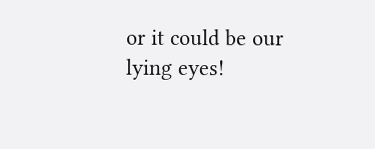or it could be our lying eyes!